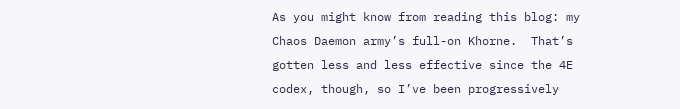As you might know from reading this blog: my Chaos Daemon army’s full-on Khorne.  That’s gotten less and less effective since the 4E codex, though, so I’ve been progressively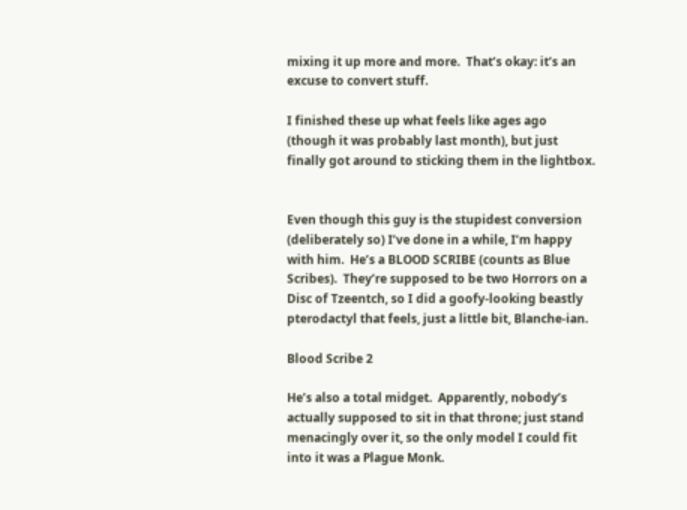mixing it up more and more.  That’s okay: it’s an excuse to convert stuff.

I finished these up what feels like ages ago (though it was probably last month), but just finally got around to sticking them in the lightbox.


Even though this guy is the stupidest conversion (deliberately so) I’ve done in a while, I’m happy with him.  He’s a BLOOD SCRIBE (counts as Blue Scribes).  They’re supposed to be two Horrors on a Disc of Tzeentch, so I did a goofy-looking beastly pterodactyl that feels, just a little bit, Blanche-ian.

Blood Scribe 2

He’s also a total midget.  Apparently, nobody’s actually supposed to sit in that throne; just stand menacingly over it, so the only model I could fit into it was a Plague Monk.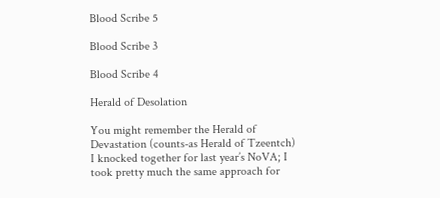Blood Scribe 5

Blood Scribe 3

Blood Scribe 4

Herald of Desolation

You might remember the Herald of Devastation (counts-as Herald of Tzeentch) I knocked together for last year’s NoVA; I took pretty much the same approach for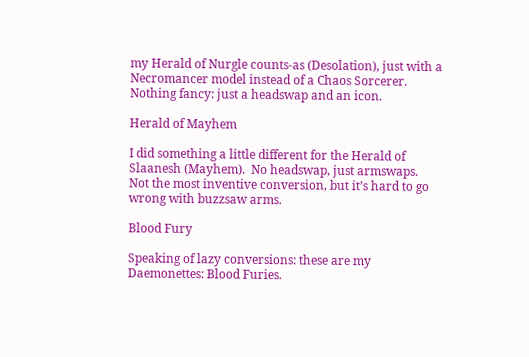my Herald of Nurgle counts-as (Desolation), just with a Necromancer model instead of a Chaos Sorcerer.  Nothing fancy: just a headswap and an icon.

Herald of Mayhem

I did something a little different for the Herald of Slaanesh (Mayhem).  No headswap, just armswaps.  Not the most inventive conversion, but it’s hard to go wrong with buzzsaw arms.

Blood Fury

Speaking of lazy conversions: these are my Daemonettes: Blood Furies.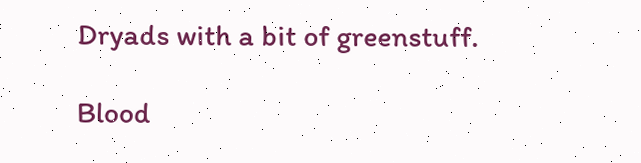Dryads with a bit of greenstuff.

Blood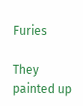Furies

They painted up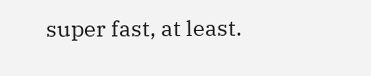super fast, at least.